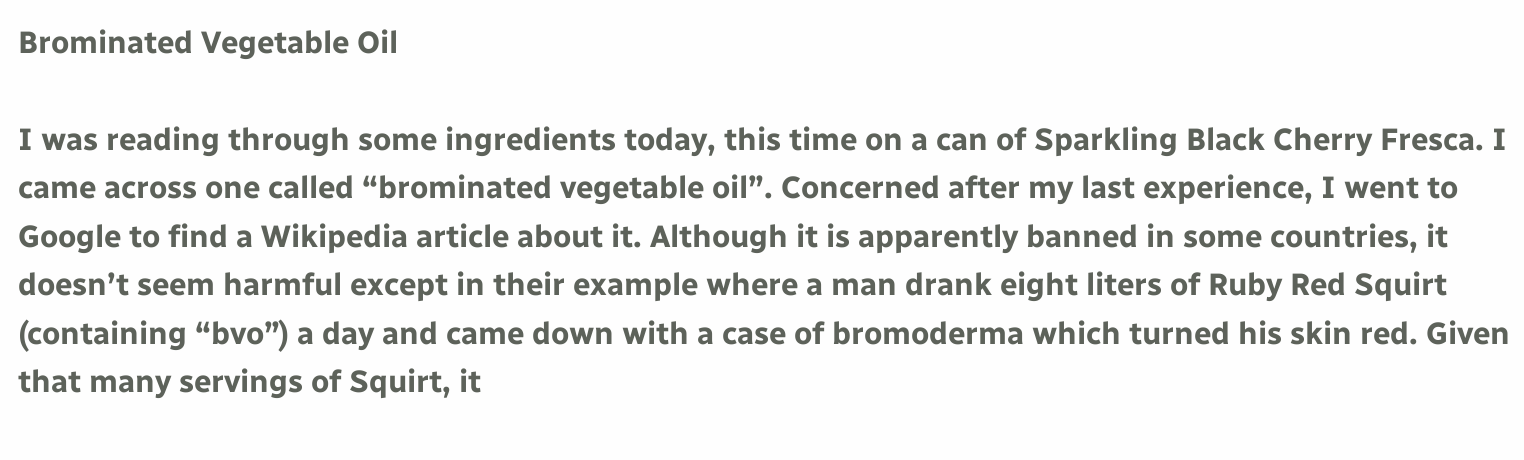Brominated Vegetable Oil

I was reading through some ingredients today, this time on a can of Sparkling Black Cherry Fresca. I came across one called “brominated vegetable oil”. Concerned after my last experience, I went to Google to find a Wikipedia article about it. Although it is apparently banned in some countries, it doesn’t seem harmful except in their example where a man drank eight liters of Ruby Red Squirt (containing “bvo”) a day and came down with a case of bromoderma which turned his skin red. Given that many servings of Squirt, it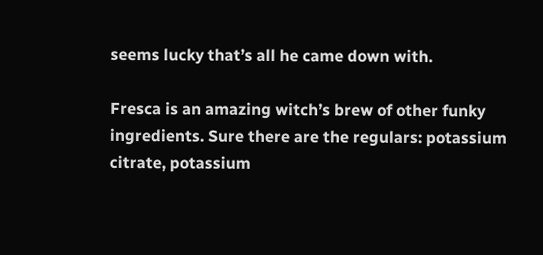seems lucky that’s all he came down with.

Fresca is an amazing witch’s brew of other funky ingredients. Sure there are the regulars: potassium citrate, potassium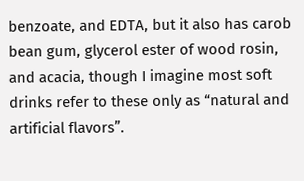benzoate, and EDTA, but it also has carob bean gum, glycerol ester of wood rosin, and acacia, though I imagine most soft drinks refer to these only as “natural and artificial flavors”.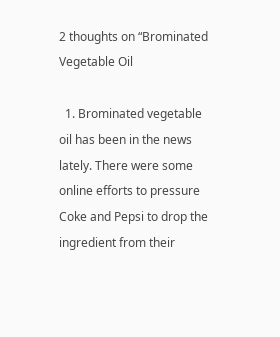2 thoughts on “Brominated Vegetable Oil

  1. Brominated vegetable oil has been in the news lately. There were some online efforts to pressure Coke and Pepsi to drop the ingredient from their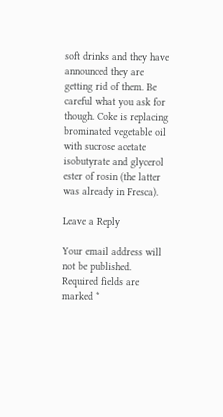soft drinks and they have announced they are getting rid of them. Be careful what you ask for though. Coke is replacing brominated vegetable oil with sucrose acetate isobutyrate and glycerol ester of rosin (the latter was already in Fresca).

Leave a Reply

Your email address will not be published. Required fields are marked *